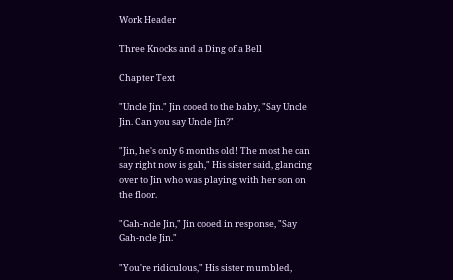Work Header

Three Knocks and a Ding of a Bell

Chapter Text

"Uncle Jin." Jin cooed to the baby, "Say Uncle Jin. Can you say Uncle Jin?"

"Jin, he's only 6 months old! The most he can say right now is gah," His sister said, glancing over to Jin who was playing with her son on the floor.

"Gah-ncle Jin," Jin cooed in response, "Say Gah-ncle Jin."

"You're ridiculous," His sister mumbled,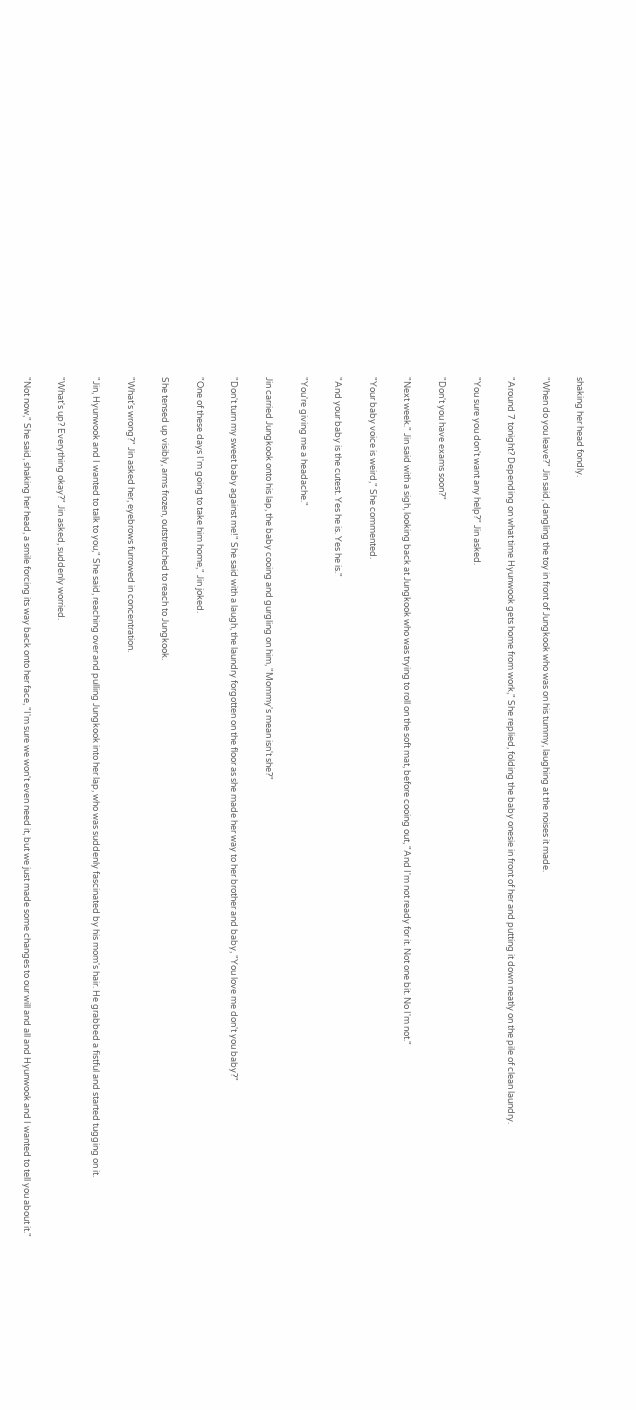shaking her head fondly.

"When do you leave?" Jin said, dangling the toy in front of Jungkook who was on his tummy, laughing at the noises it made.

"Around 7 tonight? Depending on what time Hyunwook gets home from work," She replied, folding the baby onesie in front of her and putting it down neatly on the pile of clean laundry.

"You sure you don't want any help?" Jin asked.

"Don't you have exams soon?"

"Next week." Jin said with a sigh, looking back at Jungkook who was trying to roll on the soft mat, before cooing out, "And I'm not ready for it. Not one bit. No I'm not."

"Your baby voice is weird," She commented.

"And your baby is the cutest. Yes he is. Yes he is."

"You're giving me a headache."

Jin carried Jungkook onto his lap, the baby cooing and gurgling on him, "Mommy's mean isn't she?"

"Don't turn my sweet baby against me!" She said with a laugh, the laundry forgotten on the floor as she made her way to her brother and baby, "You love me don't you baby?"

"One of these days I'm going to take him home," Jin joked.

She tensed up visibly, arms frozen, outstretched to reach to Jungkook.

"What's wrong?" Jin asked her, eyebrows furrowed in concentration.

"Jin, Hyunwook and I wanted to talk to you," She said, reaching over and pulling Jungkook into her lap, who was suddenly fascinated by his mom's hair. He grabbed a fistful and started tugging on it.

"What's up? Everything okay?" Jin asked, suddenly worried.

"Not now," She said, shaking her head, a smile forcing its way back onto her face, "I'm sure we won't even need it, but we just made some changes to our will and all and Hyunwook and I wanted to tell you about it."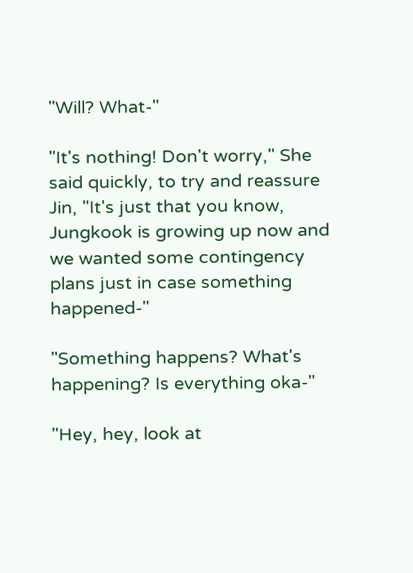"Will? What-"

"It's nothing! Don't worry," She said quickly, to try and reassure Jin, "It's just that you know, Jungkook is growing up now and we wanted some contingency plans just in case something happened-"

"Something happens? What's happening? Is everything oka-"

"Hey, hey, look at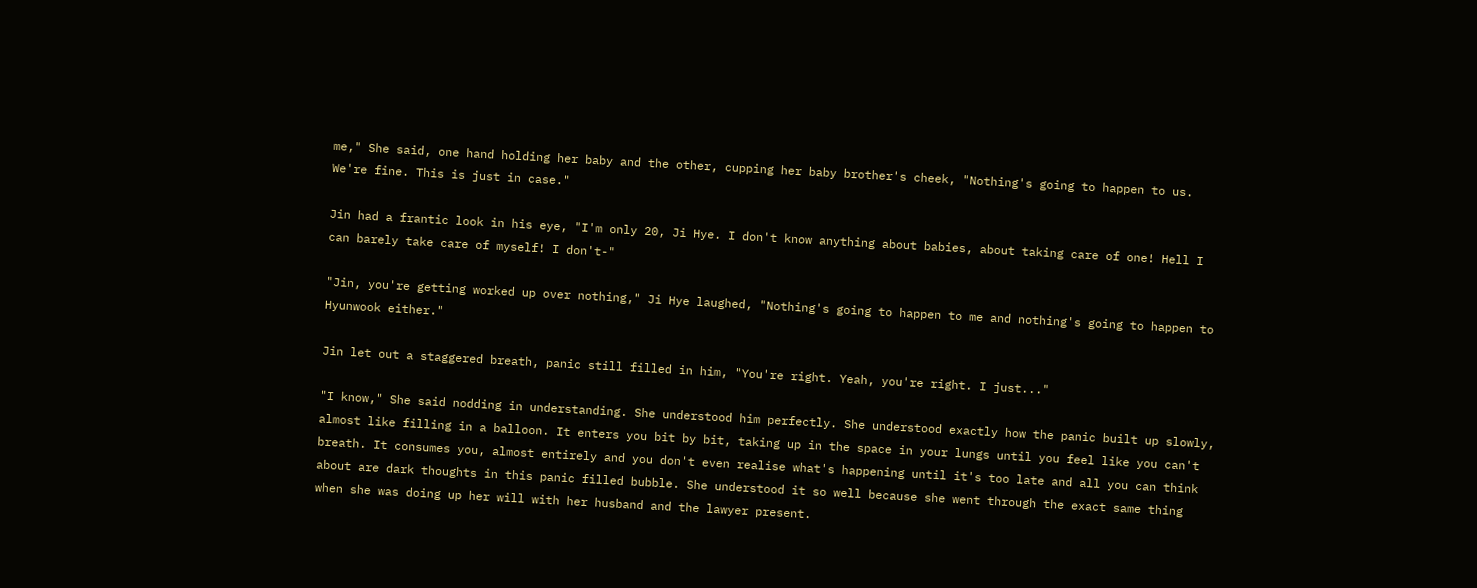me," She said, one hand holding her baby and the other, cupping her baby brother's cheek, "Nothing's going to happen to us. We're fine. This is just in case."

Jin had a frantic look in his eye, "I'm only 20, Ji Hye. I don't know anything about babies, about taking care of one! Hell I can barely take care of myself! I don't-"

"Jin, you're getting worked up over nothing," Ji Hye laughed, "Nothing's going to happen to me and nothing's going to happen to Hyunwook either."

Jin let out a staggered breath, panic still filled in him, "You're right. Yeah, you're right. I just..."

"I know," She said nodding in understanding. She understood him perfectly. She understood exactly how the panic built up slowly, almost like filling in a balloon. It enters you bit by bit, taking up in the space in your lungs until you feel like you can't breath. It consumes you, almost entirely and you don't even realise what's happening until it's too late and all you can think about are dark thoughts in this panic filled bubble. She understood it so well because she went through the exact same thing when she was doing up her will with her husband and the lawyer present.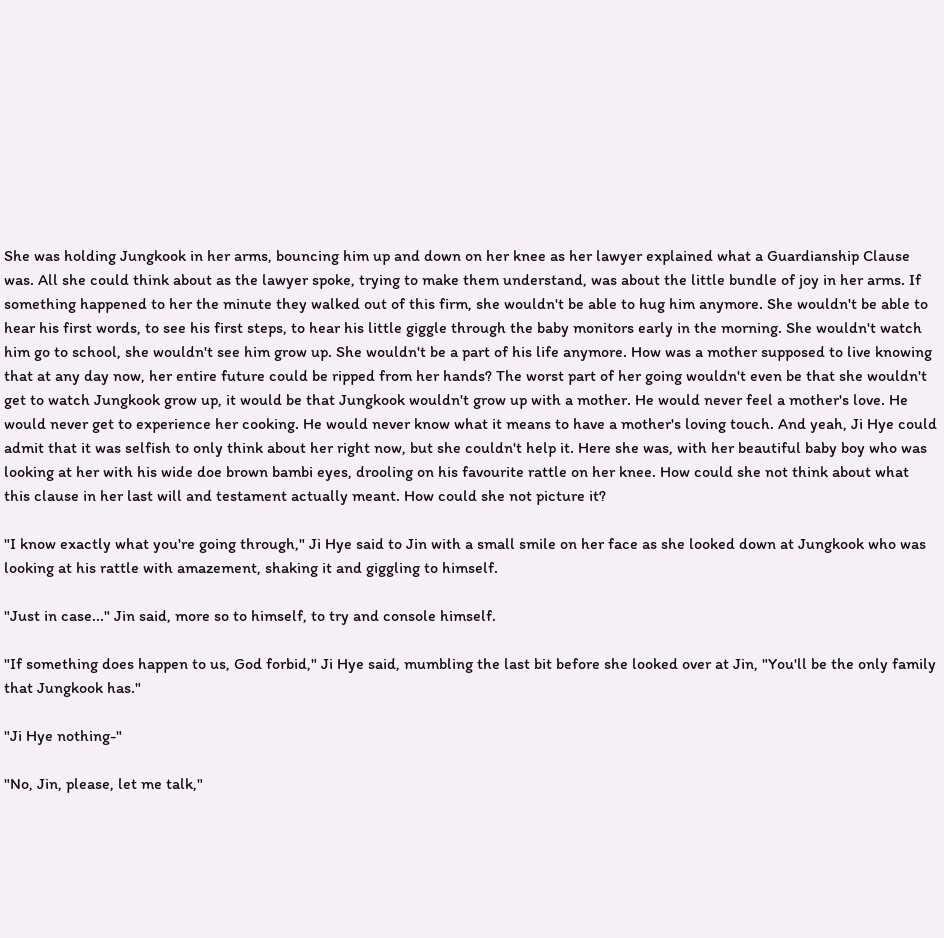She was holding Jungkook in her arms, bouncing him up and down on her knee as her lawyer explained what a Guardianship Clause was. All she could think about as the lawyer spoke, trying to make them understand, was about the little bundle of joy in her arms. If something happened to her the minute they walked out of this firm, she wouldn't be able to hug him anymore. She wouldn't be able to hear his first words, to see his first steps, to hear his little giggle through the baby monitors early in the morning. She wouldn't watch him go to school, she wouldn't see him grow up. She wouldn't be a part of his life anymore. How was a mother supposed to live knowing that at any day now, her entire future could be ripped from her hands? The worst part of her going wouldn't even be that she wouldn't get to watch Jungkook grow up, it would be that Jungkook wouldn't grow up with a mother. He would never feel a mother's love. He would never get to experience her cooking. He would never know what it means to have a mother's loving touch. And yeah, Ji Hye could admit that it was selfish to only think about her right now, but she couldn't help it. Here she was, with her beautiful baby boy who was looking at her with his wide doe brown bambi eyes, drooling on his favourite rattle on her knee. How could she not think about what this clause in her last will and testament actually meant. How could she not picture it?

"I know exactly what you're going through," Ji Hye said to Jin with a small smile on her face as she looked down at Jungkook who was looking at his rattle with amazement, shaking it and giggling to himself.

"Just in case..." Jin said, more so to himself, to try and console himself.

"If something does happen to us, God forbid," Ji Hye said, mumbling the last bit before she looked over at Jin, "You'll be the only family that Jungkook has."

"Ji Hye nothing-"

"No, Jin, please, let me talk,"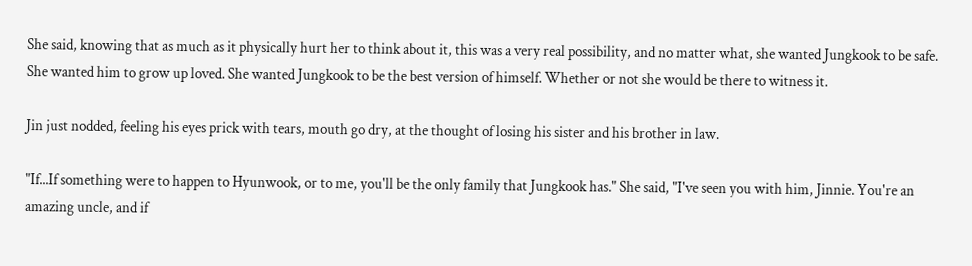She said, knowing that as much as it physically hurt her to think about it, this was a very real possibility, and no matter what, she wanted Jungkook to be safe. She wanted him to grow up loved. She wanted Jungkook to be the best version of himself. Whether or not she would be there to witness it.

Jin just nodded, feeling his eyes prick with tears, mouth go dry, at the thought of losing his sister and his brother in law.

"If...If something were to happen to Hyunwook, or to me, you'll be the only family that Jungkook has." She said, "I've seen you with him, Jinnie. You're an amazing uncle, and if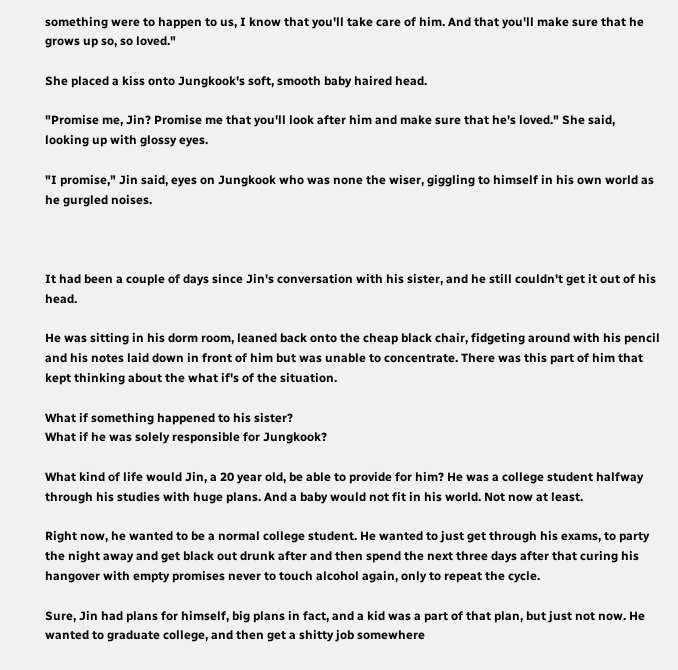something were to happen to us, I know that you'll take care of him. And that you'll make sure that he grows up so, so loved."

She placed a kiss onto Jungkook's soft, smooth baby haired head.

"Promise me, Jin? Promise me that you'll look after him and make sure that he's loved." She said, looking up with glossy eyes.

"I promise," Jin said, eyes on Jungkook who was none the wiser, giggling to himself in his own world as he gurgled noises.



It had been a couple of days since Jin's conversation with his sister, and he still couldn't get it out of his head.

He was sitting in his dorm room, leaned back onto the cheap black chair, fidgeting around with his pencil and his notes laid down in front of him but was unable to concentrate. There was this part of him that kept thinking about the what if's of the situation.

What if something happened to his sister?
What if he was solely responsible for Jungkook?

What kind of life would Jin, a 20 year old, be able to provide for him? He was a college student halfway through his studies with huge plans. And a baby would not fit in his world. Not now at least.

Right now, he wanted to be a normal college student. He wanted to just get through his exams, to party the night away and get black out drunk after and then spend the next three days after that curing his hangover with empty promises never to touch alcohol again, only to repeat the cycle.

Sure, Jin had plans for himself, big plans in fact, and a kid was a part of that plan, but just not now. He wanted to graduate college, and then get a shitty job somewhere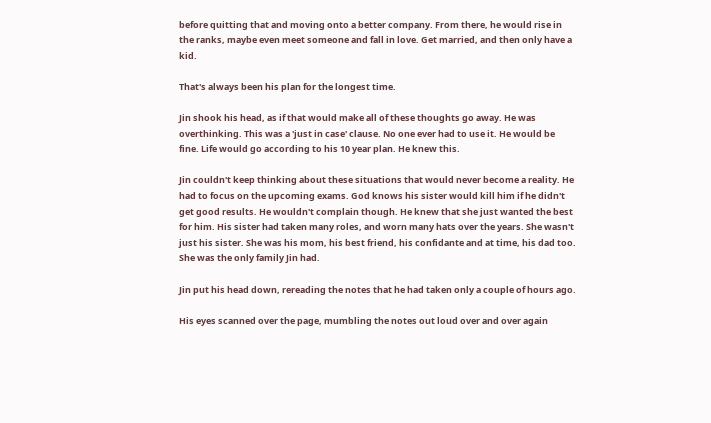before quitting that and moving onto a better company. From there, he would rise in the ranks, maybe even meet someone and fall in love. Get married, and then only have a kid.

That's always been his plan for the longest time.

Jin shook his head, as if that would make all of these thoughts go away. He was overthinking. This was a 'just in case' clause. No one ever had to use it. He would be fine. Life would go according to his 10 year plan. He knew this.

Jin couldn't keep thinking about these situations that would never become a reality. He had to focus on the upcoming exams. God knows his sister would kill him if he didn't get good results. He wouldn't complain though. He knew that she just wanted the best for him. His sister had taken many roles, and worn many hats over the years. She wasn't just his sister. She was his mom, his best friend, his confidante and at time, his dad too. She was the only family Jin had.

Jin put his head down, rereading the notes that he had taken only a couple of hours ago.

His eyes scanned over the page, mumbling the notes out loud over and over again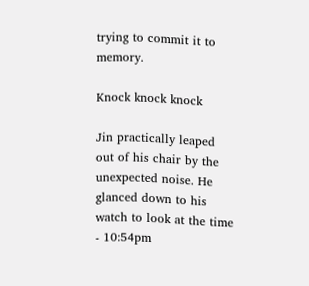trying to commit it to memory.

Knock knock knock

Jin practically leaped out of his chair by the unexpected noise. He glanced down to his watch to look at the time - 10:54pm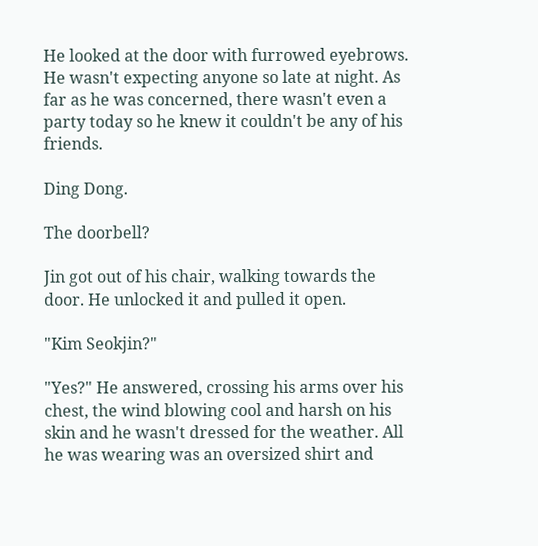He looked at the door with furrowed eyebrows. He wasn't expecting anyone so late at night. As far as he was concerned, there wasn't even a party today so he knew it couldn't be any of his friends.

Ding Dong.

The doorbell?

Jin got out of his chair, walking towards the door. He unlocked it and pulled it open.

"Kim Seokjin?"

"Yes?" He answered, crossing his arms over his chest, the wind blowing cool and harsh on his skin and he wasn't dressed for the weather. All he was wearing was an oversized shirt and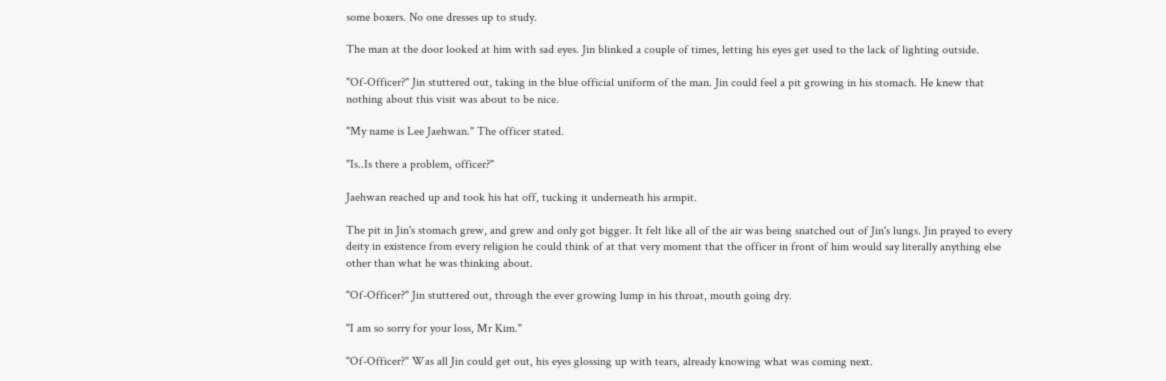some boxers. No one dresses up to study.

The man at the door looked at him with sad eyes. Jin blinked a couple of times, letting his eyes get used to the lack of lighting outside.

"Of-Officer?" Jin stuttered out, taking in the blue official uniform of the man. Jin could feel a pit growing in his stomach. He knew that nothing about this visit was about to be nice.

"My name is Lee Jaehwan." The officer stated.

"Is..Is there a problem, officer?"

Jaehwan reached up and took his hat off, tucking it underneath his armpit.

The pit in Jin's stomach grew, and grew and only got bigger. It felt like all of the air was being snatched out of Jin's lungs. Jin prayed to every deity in existence from every religion he could think of at that very moment that the officer in front of him would say literally anything else other than what he was thinking about.

"Of-Officer?" Jin stuttered out, through the ever growing lump in his throat, mouth going dry.

"I am so sorry for your loss, Mr Kim."

"Of-Officer?" Was all Jin could get out, his eyes glossing up with tears, already knowing what was coming next.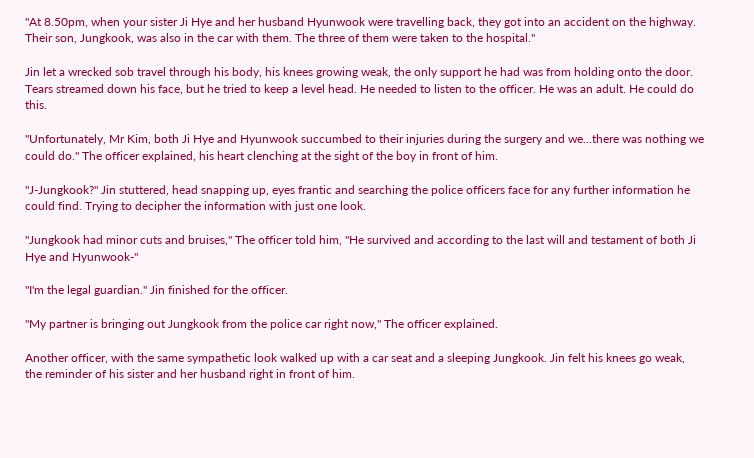"At 8.50pm, when your sister Ji Hye and her husband Hyunwook were travelling back, they got into an accident on the highway. Their son, Jungkook, was also in the car with them. The three of them were taken to the hospital."

Jin let a wrecked sob travel through his body, his knees growing weak, the only support he had was from holding onto the door. Tears streamed down his face, but he tried to keep a level head. He needed to listen to the officer. He was an adult. He could do this.

"Unfortunately, Mr Kim, both Ji Hye and Hyunwook succumbed to their injuries during the surgery and we...there was nothing we could do." The officer explained, his heart clenching at the sight of the boy in front of him.

"J-Jungkook?" Jin stuttered, head snapping up, eyes frantic and searching the police officers face for any further information he could find. Trying to decipher the information with just one look.

"Jungkook had minor cuts and bruises," The officer told him, "He survived and according to the last will and testament of both Ji Hye and Hyunwook-"

"I'm the legal guardian." Jin finished for the officer.

"My partner is bringing out Jungkook from the police car right now," The officer explained.

Another officer, with the same sympathetic look walked up with a car seat and a sleeping Jungkook. Jin felt his knees go weak, the reminder of his sister and her husband right in front of him.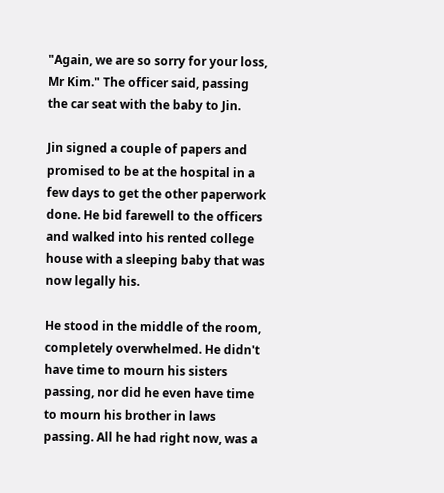"Again, we are so sorry for your loss, Mr Kim." The officer said, passing the car seat with the baby to Jin.

Jin signed a couple of papers and promised to be at the hospital in a few days to get the other paperwork done. He bid farewell to the officers and walked into his rented college house with a sleeping baby that was now legally his.

He stood in the middle of the room, completely overwhelmed. He didn't have time to mourn his sisters passing, nor did he even have time to mourn his brother in laws passing. All he had right now, was a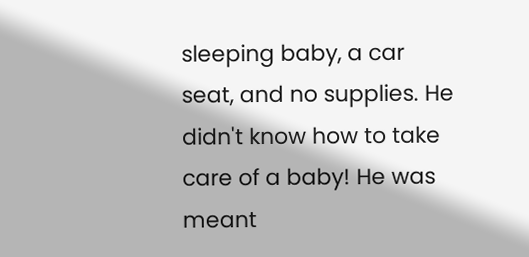sleeping baby, a car seat, and no supplies. He didn't know how to take care of a baby! He was meant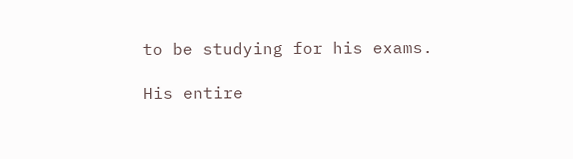to be studying for his exams.

His entire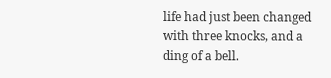life had just been changed with three knocks, and a ding of a bell.